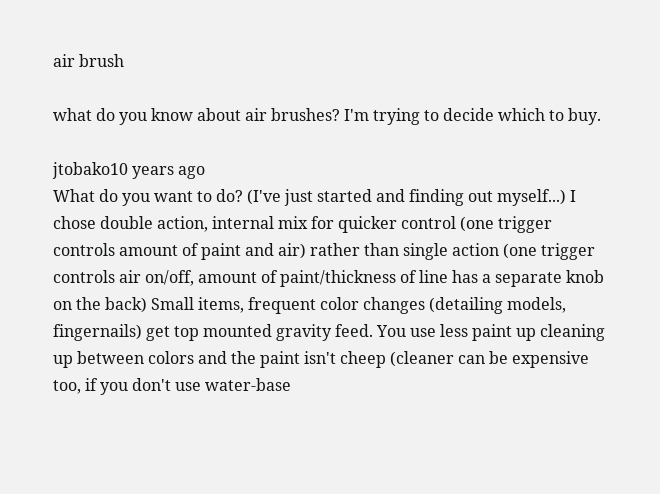air brush

what do you know about air brushes? I'm trying to decide which to buy.

jtobako10 years ago
What do you want to do? (I've just started and finding out myself...) I chose double action, internal mix for quicker control (one trigger controls amount of paint and air) rather than single action (one trigger controls air on/off, amount of paint/thickness of line has a separate knob on the back) Small items, frequent color changes (detailing models, fingernails) get top mounted gravity feed. You use less paint up cleaning up between colors and the paint isn't cheep (cleaner can be expensive too, if you don't use water-base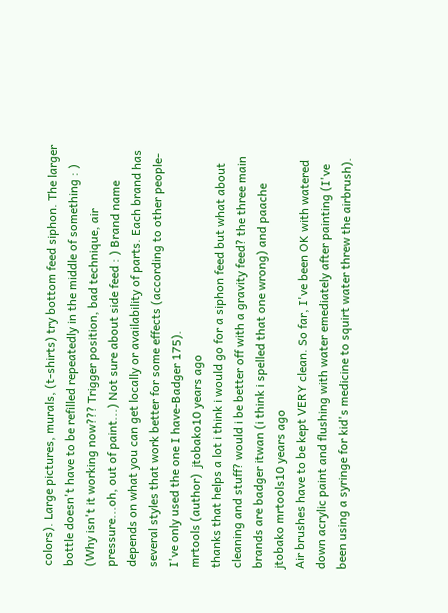colors). Large pictures, murals, (t-shirts) try bottom feed siphon. The larger bottle doesn't have to be refilled repeatedly in the middle of something : ) (Why isn't it working now??? Trigger position, bad technique, air pressure...oh, out of paint...) Not sure about side feed : ) Brand name depends on what you can get locally or availability of parts. Each brand has several styles that work better for some effects (according to other people-I've only used the one I have-Badger 175).
mrtools (author)  jtobako10 years ago
thanks that helps a lot i think i would go for a siphon feed but what about cleaning and stuff? would i be better off with a gravity feed? the three main brands are badger itwan (i think i spelled that one wrong) and paache
jtobako mrtools10 years ago
Air brushes have to be kept VERY clean. So far, I've been OK with watered down acrylic paint and flushing with water emediately after painting (I've been using a syringe for kid's medicine to squirt water threw the airbrush).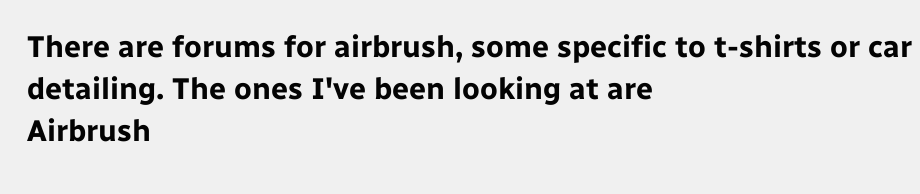There are forums for airbrush, some specific to t-shirts or car detailing. The ones I've been looking at are
Airbrush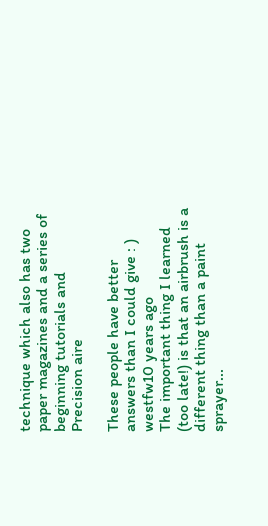technique which also has two paper magazines and a series of beginning tutorials and
Precision aire

These people have better answers than I could give : )
westfw10 years ago
The important thing I learned (too late!) is that an airbrush is a different thing than a paint sprayer...